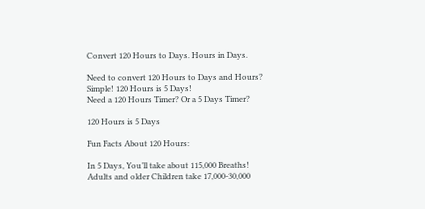Convert 120 Hours to Days. Hours in Days.

Need to convert 120 Hours to Days and Hours?
Simple! 120 Hours is 5 Days!
Need a 120 Hours Timer? Or a 5 Days Timer?

120 Hours is 5 Days

Fun Facts About 120 Hours:

In 5 Days, You’ll take about 115,000 Breaths!
Adults and older Children take 17,000-30,000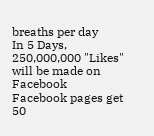breaths per day
In 5 Days, 250,000,000 "Likes" will be made on Facebook
Facebook pages get 50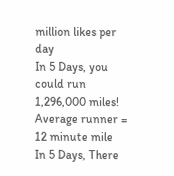million likes per day
In 5 Days, you could run 1,296,000 miles!
Average runner = 12 minute mile
In 5 Days, There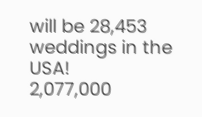will be 28,453 weddings in the USA!
2,077,000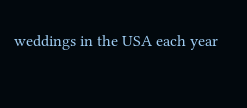weddings in the USA each year